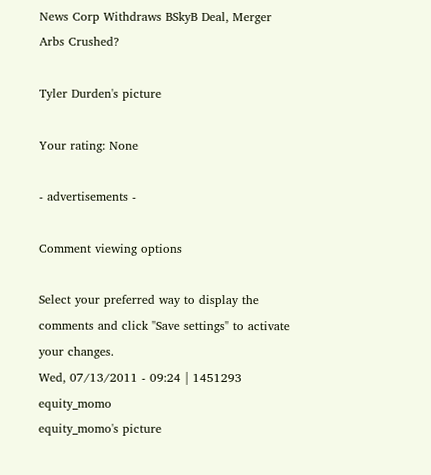News Corp Withdraws BSkyB Deal, Merger Arbs Crushed?

Tyler Durden's picture

Your rating: None

- advertisements -

Comment viewing options

Select your preferred way to display the comments and click "Save settings" to activate your changes.
Wed, 07/13/2011 - 09:24 | 1451293 equity_momo
equity_momo's picture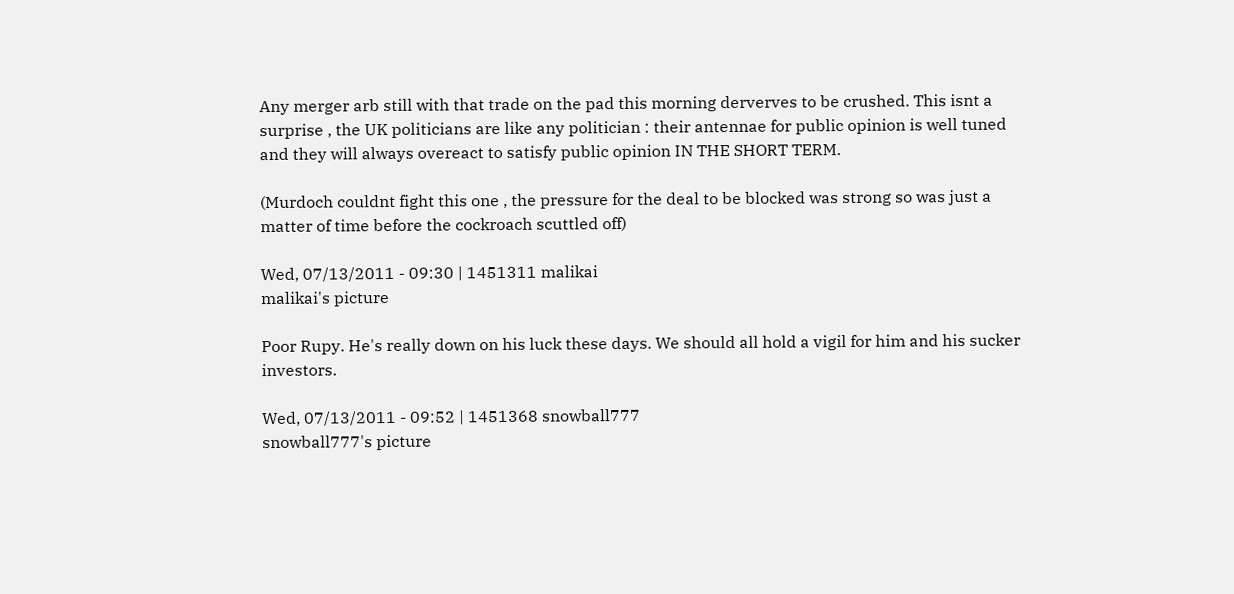Any merger arb still with that trade on the pad this morning derverves to be crushed. This isnt a surprise , the UK politicians are like any politician : their antennae for public opinion is well tuned and they will always overeact to satisfy public opinion IN THE SHORT TERM.

(Murdoch couldnt fight this one , the pressure for the deal to be blocked was strong so was just a matter of time before the cockroach scuttled off)

Wed, 07/13/2011 - 09:30 | 1451311 malikai
malikai's picture

Poor Rupy. He's really down on his luck these days. We should all hold a vigil for him and his sucker investors.

Wed, 07/13/2011 - 09:52 | 1451368 snowball777
snowball777's picture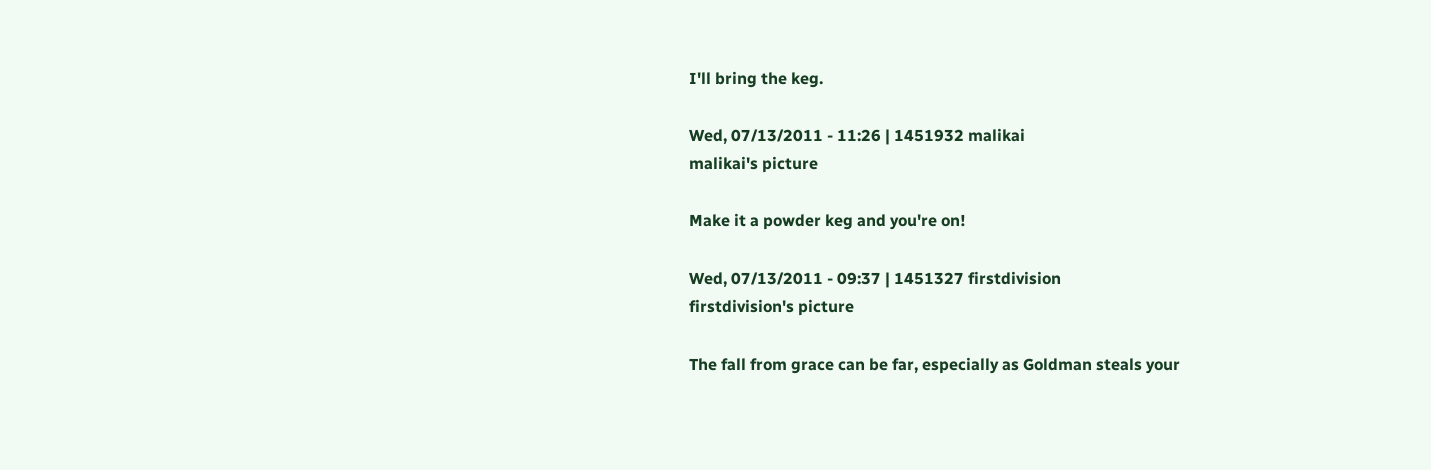I'll bring the keg.

Wed, 07/13/2011 - 11:26 | 1451932 malikai
malikai's picture

Make it a powder keg and you're on!

Wed, 07/13/2011 - 09:37 | 1451327 firstdivision
firstdivision's picture

The fall from grace can be far, especially as Goldman steals your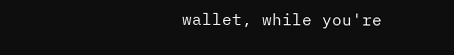wallet, while you're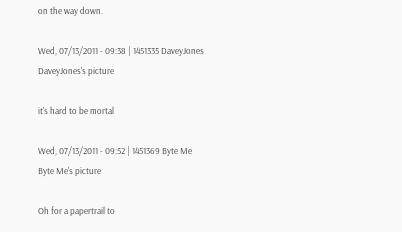on the way down.

Wed, 07/13/2011 - 09:38 | 1451335 DaveyJones
DaveyJones's picture

it's hard to be mortal

Wed, 07/13/2011 - 09:52 | 1451369 Byte Me
Byte Me's picture

Oh for a papertrail to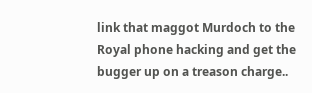link that maggot Murdoch to the Royal phone hacking and get the bugger up on a treason charge..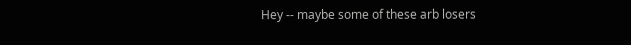Hey -- maybe some of these arb losers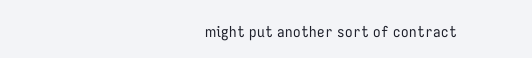might put another sort of contract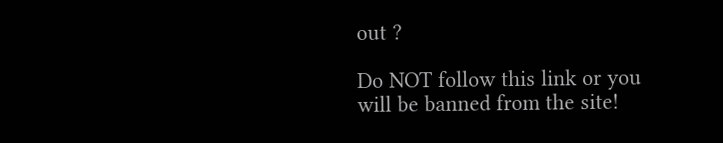out ?

Do NOT follow this link or you will be banned from the site!